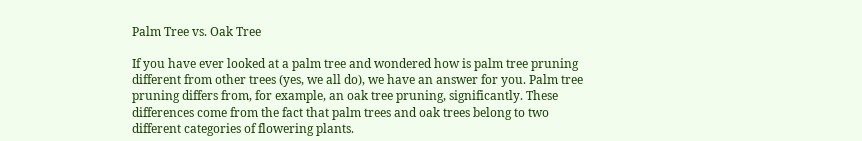Palm Tree vs. Oak Tree

If you have ever looked at a palm tree and wondered how is palm tree pruning different from other trees (yes, we all do), we have an answer for you. Palm tree pruning differs from, for example, an oak tree pruning, significantly. These differences come from the fact that palm trees and oak trees belong to two different categories of flowering plants.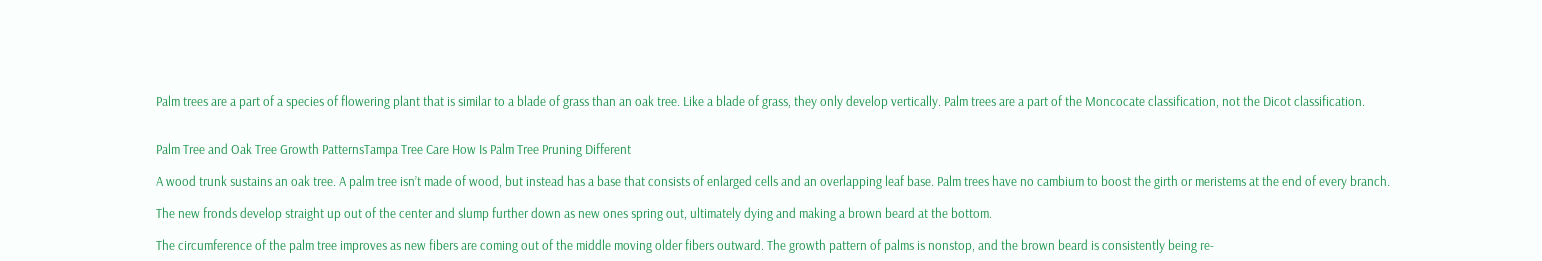Palm trees are a part of a species of flowering plant that is similar to a blade of grass than an oak tree. Like a blade of grass, they only develop vertically. Palm trees are a part of the Moncocate classification, not the Dicot classification.


Palm Tree and Oak Tree Growth PatternsTampa Tree Care How Is Palm Tree Pruning Different

A wood trunk sustains an oak tree. A palm tree isn’t made of wood, but instead has a base that consists of enlarged cells and an overlapping leaf base. Palm trees have no cambium to boost the girth or meristems at the end of every branch.

The new fronds develop straight up out of the center and slump further down as new ones spring out, ultimately dying and making a brown beard at the bottom.

The circumference of the palm tree improves as new fibers are coming out of the middle moving older fibers outward. The growth pattern of palms is nonstop, and the brown beard is consistently being re-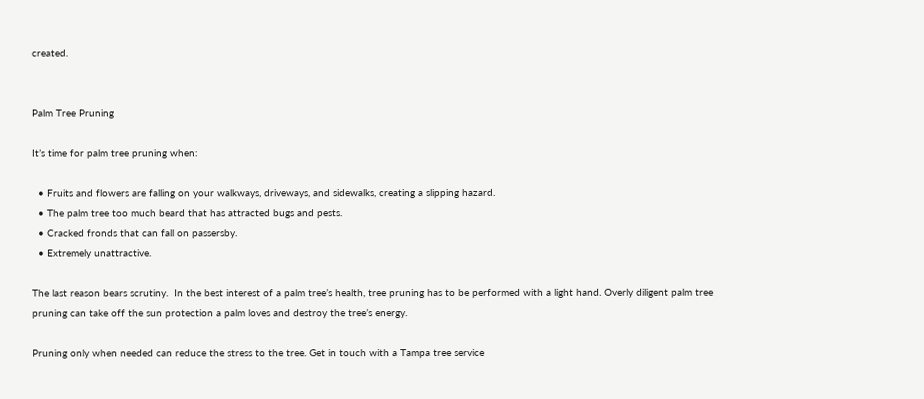created.


Palm Tree Pruning

It’s time for palm tree pruning when:

  • Fruits and flowers are falling on your walkways, driveways, and sidewalks, creating a slipping hazard.
  • The palm tree too much beard that has attracted bugs and pests.
  • Cracked fronds that can fall on passersby.
  • Extremely unattractive.

The last reason bears scrutiny.  In the best interest of a palm tree’s health, tree pruning has to be performed with a light hand. Overly diligent palm tree pruning can take off the sun protection a palm loves and destroy the tree’s energy.

Pruning only when needed can reduce the stress to the tree. Get in touch with a Tampa tree service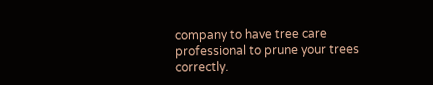company to have tree care professional to prune your trees correctly.